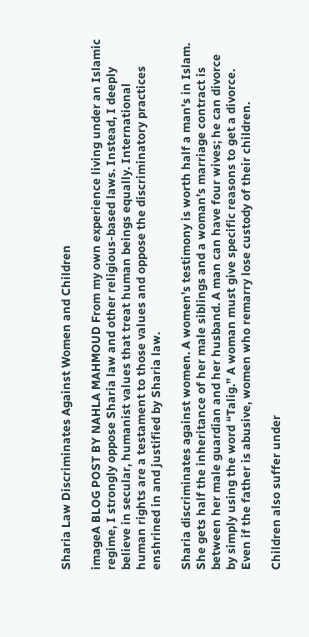Sharia Law Discriminates Against Women and Children

imageA BLOG POST BY NAHLA MAHMOUD From my own experience living under an Islamic regime, I strongly oppose Sharia law and other religious-based laws. Instead, I deeply believe in secular, humanist values that treat human beings equally. International human rights are a testament to those values and oppose the discriminatory practices enshrined in and justified by Sharia law.

Sharia discriminates against women. A women’s testimony is worth half a man's in Islam. She gets half the inheritance of her male siblings and a woman’s marriage contract is between her male guardian and her husband. A man can have four wives; he can divorce by simply using the word “Talig.” A woman must give specific reasons to get a divorce. Even if the father is abusive, women who remarry lose custody of their children.

Children also suffer under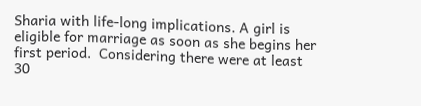Sharia with life-long implications. A girl is eligible for marriage as soon as she begins her first period.  Considering there were at least 30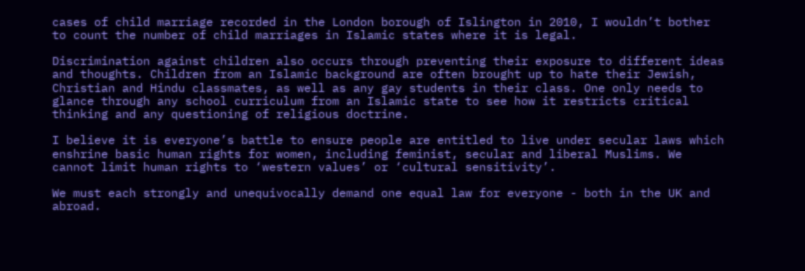cases of child marriage recorded in the London borough of Islington in 2010, I wouldn’t bother to count the number of child marriages in Islamic states where it is legal.

Discrimination against children also occurs through preventing their exposure to different ideas and thoughts. Children from an Islamic background are often brought up to hate their Jewish, Christian and Hindu classmates, as well as any gay students in their class. One only needs to glance through any school curriculum from an Islamic state to see how it restricts critical thinking and any questioning of religious doctrine.

I believe it is everyone’s battle to ensure people are entitled to live under secular laws which enshrine basic human rights for women, including feminist, secular and liberal Muslims. We cannot limit human rights to ‘western values’ or ‘cultural sensitivity’.

We must each strongly and unequivocally demand one equal law for everyone - both in the UK and abroad.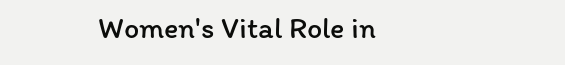Women's Vital Role in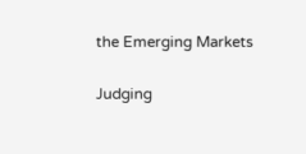the Emerging Markets

Judging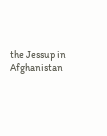the Jessup in Afghanistan